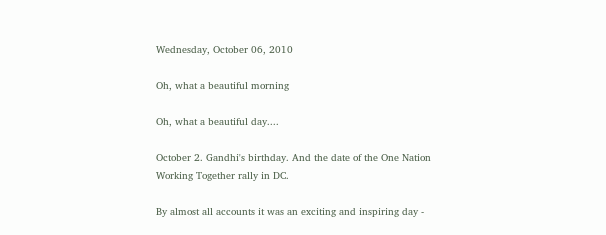Wednesday, October 06, 2010

Oh, what a beautiful morning

Oh, what a beautiful day....

October 2. Gandhi's birthday. And the date of the One Nation Working Together rally in DC.

By almost all accounts it was an exciting and inspiring day -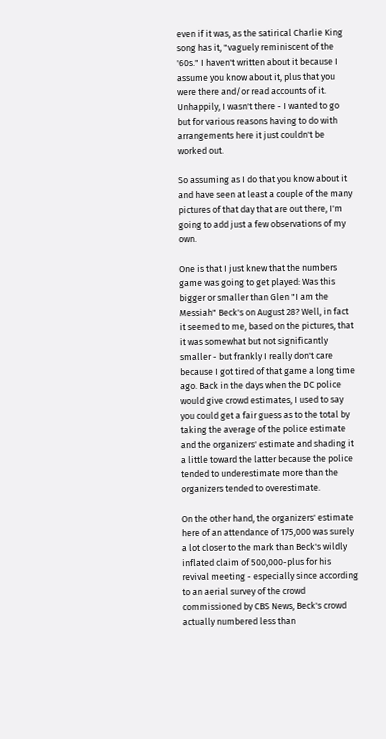even if it was, as the satirical Charlie King song has it, "vaguely reminiscent of the '60s." I haven't written about it because I assume you know about it, plus that you were there and/or read accounts of it. Unhappily, I wasn't there - I wanted to go but for various reasons having to do with arrangements here it just couldn't be worked out.

So assuming as I do that you know about it and have seen at least a couple of the many pictures of that day that are out there, I'm going to add just a few observations of my own.

One is that I just knew that the numbers game was going to get played: Was this bigger or smaller than Glen "I am the Messiah" Beck's on August 28? Well, in fact it seemed to me, based on the pictures, that it was somewhat but not significantly smaller - but frankly I really don't care because I got tired of that game a long time ago. Back in the days when the DC police would give crowd estimates, I used to say you could get a fair guess as to the total by taking the average of the police estimate and the organizers' estimate and shading it a little toward the latter because the police tended to underestimate more than the organizers tended to overestimate.

On the other hand, the organizers' estimate here of an attendance of 175,000 was surely a lot closer to the mark than Beck's wildly inflated claim of 500,000-plus for his revival meeting - especially since according to an aerial survey of the crowd commissioned by CBS News, Beck's crowd actually numbered less than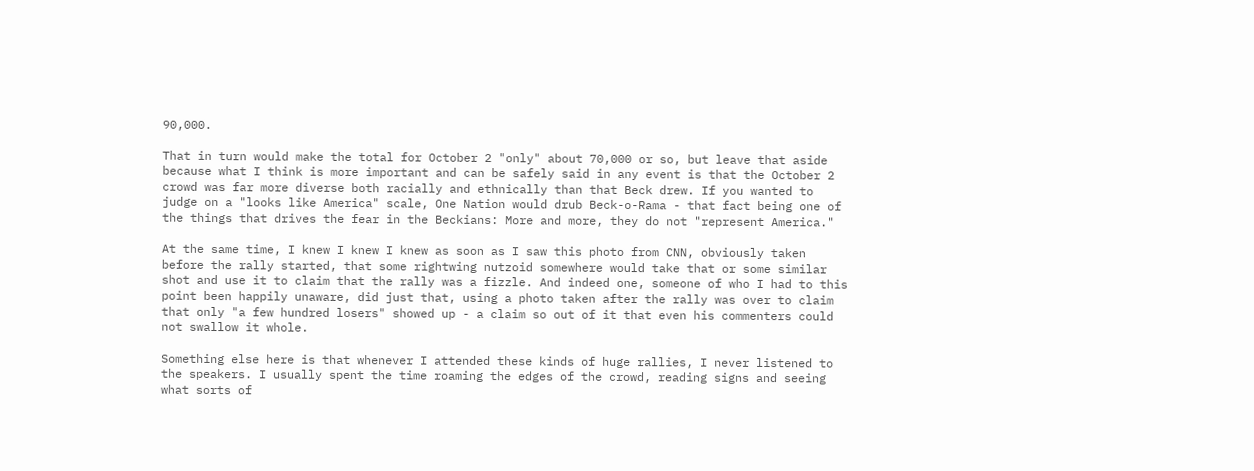90,000.

That in turn would make the total for October 2 "only" about 70,000 or so, but leave that aside because what I think is more important and can be safely said in any event is that the October 2 crowd was far more diverse both racially and ethnically than that Beck drew. If you wanted to judge on a "looks like America" scale, One Nation would drub Beck-o-Rama - that fact being one of the things that drives the fear in the Beckians: More and more, they do not "represent America."

At the same time, I knew I knew I knew as soon as I saw this photo from CNN, obviously taken before the rally started, that some rightwing nutzoid somewhere would take that or some similar shot and use it to claim that the rally was a fizzle. And indeed one, someone of who I had to this point been happily unaware, did just that, using a photo taken after the rally was over to claim that only "a few hundred losers" showed up - a claim so out of it that even his commenters could not swallow it whole.

Something else here is that whenever I attended these kinds of huge rallies, I never listened to the speakers. I usually spent the time roaming the edges of the crowd, reading signs and seeing what sorts of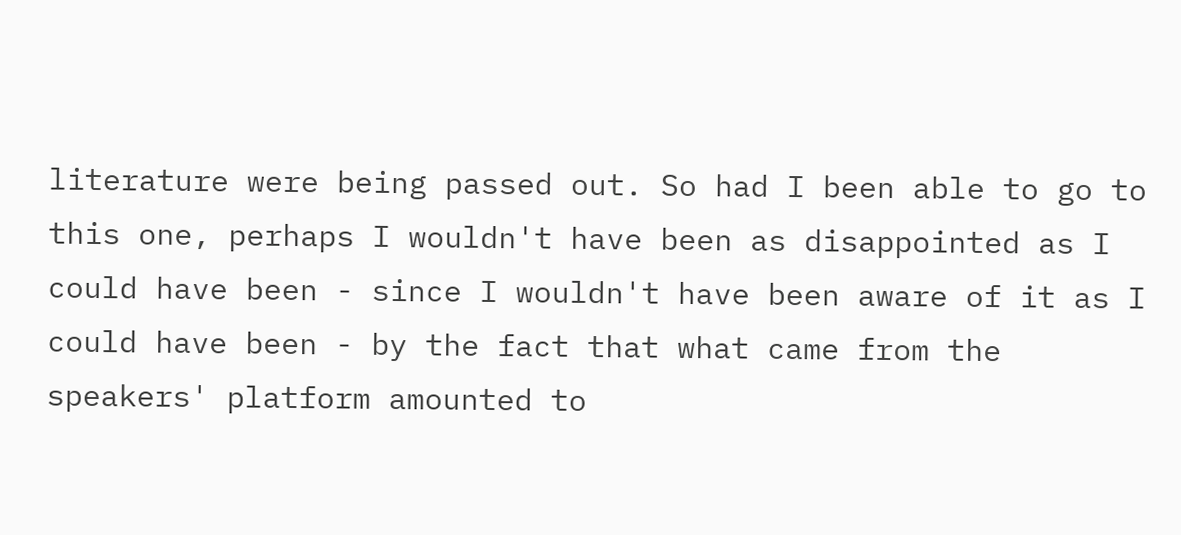literature were being passed out. So had I been able to go to this one, perhaps I wouldn't have been as disappointed as I could have been - since I wouldn't have been aware of it as I could have been - by the fact that what came from the speakers' platform amounted to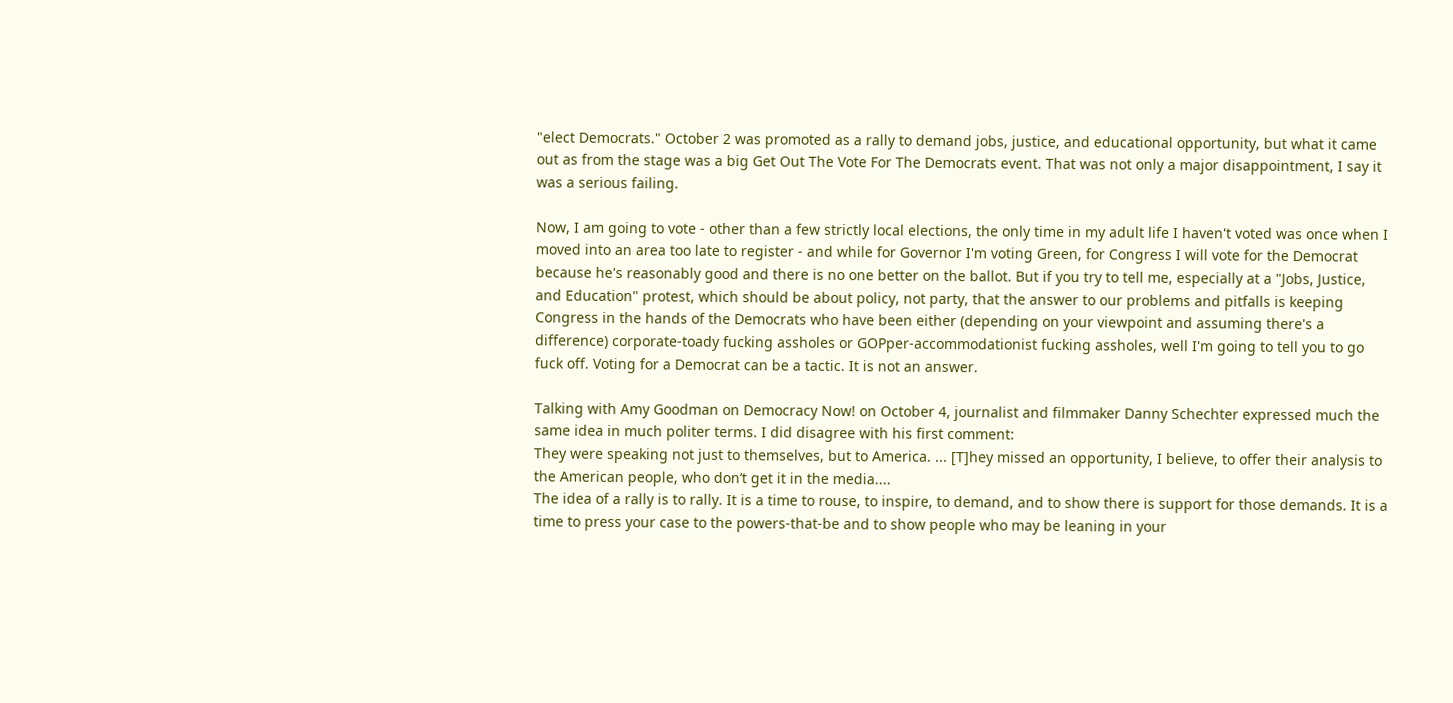"elect Democrats." October 2 was promoted as a rally to demand jobs, justice, and educational opportunity, but what it came out as from the stage was a big Get Out The Vote For The Democrats event. That was not only a major disappointment, I say it was a serious failing.

Now, I am going to vote - other than a few strictly local elections, the only time in my adult life I haven't voted was once when I moved into an area too late to register - and while for Governor I'm voting Green, for Congress I will vote for the Democrat because he's reasonably good and there is no one better on the ballot. But if you try to tell me, especially at a "Jobs, Justice, and Education" protest, which should be about policy, not party, that the answer to our problems and pitfalls is keeping Congress in the hands of the Democrats who have been either (depending on your viewpoint and assuming there's a difference) corporate-toady fucking assholes or GOPper-accommodationist fucking assholes, well I'm going to tell you to go fuck off. Voting for a Democrat can be a tactic. It is not an answer.

Talking with Amy Goodman on Democracy Now! on October 4, journalist and filmmaker Danny Schechter expressed much the same idea in much politer terms. I did disagree with his first comment:
They were speaking not just to themselves, but to America. ... [T]hey missed an opportunity, I believe, to offer their analysis to the American people, who don’t get it in the media....
The idea of a rally is to rally. It is a time to rouse, to inspire, to demand, and to show there is support for those demands. It is a time to press your case to the powers-that-be and to show people who may be leaning in your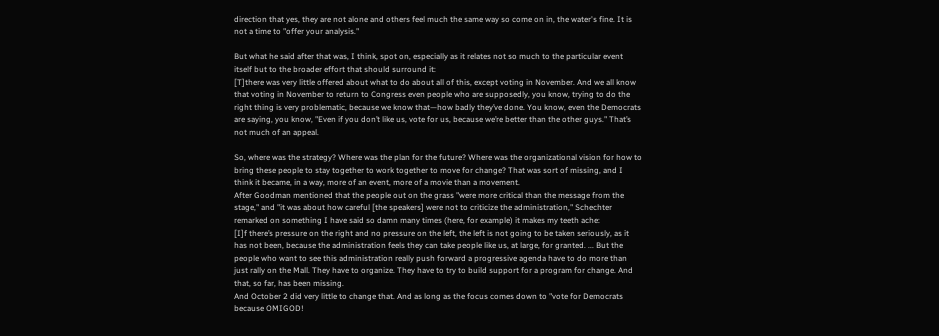direction that yes, they are not alone and others feel much the same way so come on in, the water's fine. It is not a time to "offer your analysis."

But what he said after that was, I think, spot on, especially as it relates not so much to the particular event itself but to the broader effort that should surround it:
[T]there was very little offered about what to do about all of this, except voting in November. And we all know that voting in November to return to Congress even people who are supposedly, you know, trying to do the right thing is very problematic, because we know that—how badly they’ve done. You know, even the Democrats are saying, you know, "Even if you don’t like us, vote for us, because we’re better than the other guys." That’s not much of an appeal.

So, where was the strategy? Where was the plan for the future? Where was the organizational vision for how to bring these people to stay together to work together to move for change? That was sort of missing, and I think it became, in a way, more of an event, more of a movie than a movement.
After Goodman mentioned that the people out on the grass "were more critical than the message from the stage," and "it was about how careful [the speakers] were not to criticize the administration," Schechter remarked on something I have said so damn many times (here, for example) it makes my teeth ache:
[I]f there’s pressure on the right and no pressure on the left, the left is not going to be taken seriously, as it has not been, because the administration feels they can take people like us, at large, for granted. ... But the people who want to see this administration really push forward a progressive agenda have to do more than just rally on the Mall. They have to organize. They have to try to build support for a program for change. And that, so far, has been missing.
And October 2 did very little to change that. And as long as the focus comes down to "vote for Democrats because OMIGOD!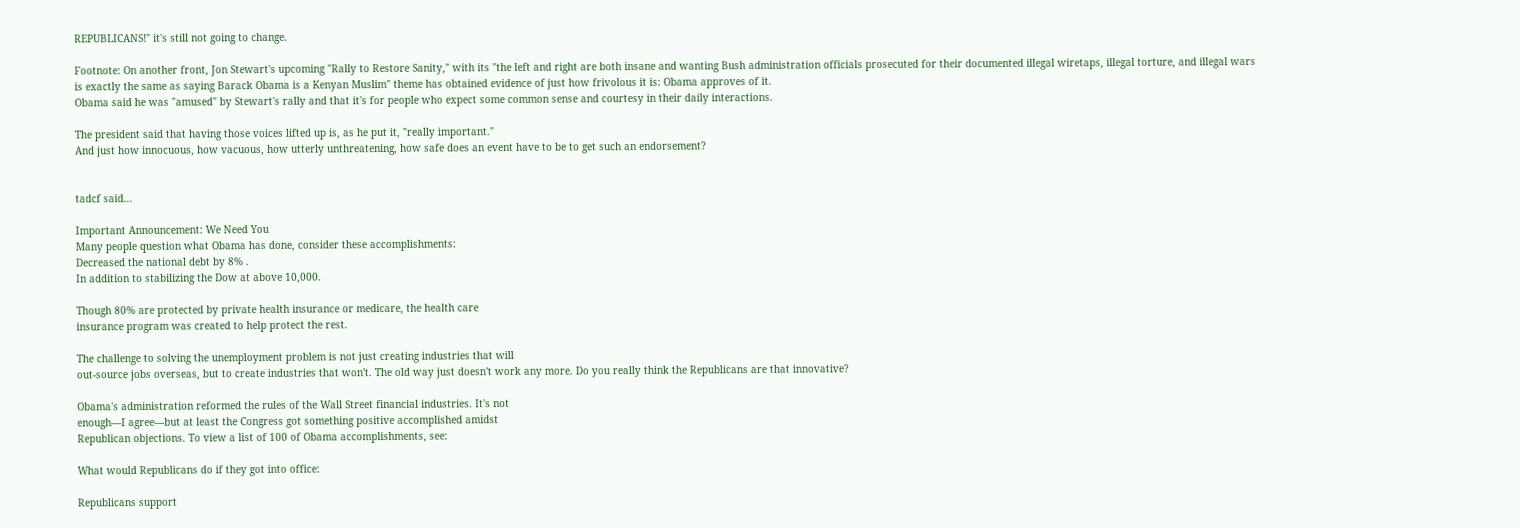REPUBLICANS!" it's still not going to change.

Footnote: On another front, Jon Stewart's upcoming "Rally to Restore Sanity," with its "the left and right are both insane and wanting Bush administration officials prosecuted for their documented illegal wiretaps, illegal torture, and illegal wars is exactly the same as saying Barack Obama is a Kenyan Muslim" theme has obtained evidence of just how frivolous it is: Obama approves of it.
Obama said he was "amused" by Stewart's rally and that it's for people who expect some common sense and courtesy in their daily interactions.

The president said that having those voices lifted up is, as he put it, "really important."
And just how innocuous, how vacuous, how utterly unthreatening, how safe does an event have to be to get such an endorsement?


tadcf said...

Important Announcement: We Need You
Many people question what Obama has done, consider these accomplishments:
Decreased the national debt by 8% .
In addition to stabilizing the Dow at above 10,000.

Though 80% are protected by private health insurance or medicare, the health care
insurance program was created to help protect the rest.

The challenge to solving the unemployment problem is not just creating industries that will
out-source jobs overseas, but to create industries that won't. The old way just doesn't work any more. Do you really think the Republicans are that innovative?

Obama's administration reformed the rules of the Wall Street financial industries. It's not
enough—I agree—but at least the Congress got something positive accomplished amidst
Republican objections. To view a list of 100 of Obama accomplishments, see:

What would Republicans do if they got into office:

Republicans support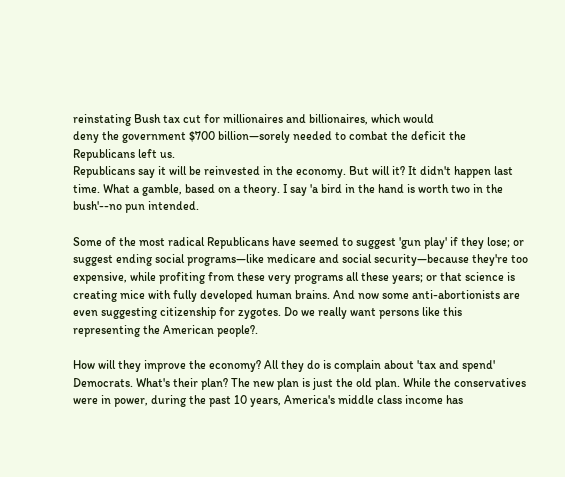reinstating Bush tax cut for millionaires and billionaires, which would
deny the government $700 billion—sorely needed to combat the deficit the Republicans left us.
Republicans say it will be reinvested in the economy. But will it? It didn't happen last time. What a gamble, based on a theory. I say 'a bird in the hand is worth two in the bush'--no pun intended.

Some of the most radical Republicans have seemed to suggest 'gun play' if they lose; or
suggest ending social programs—like medicare and social security—because they're too expensive, while profiting from these very programs all these years; or that science is creating mice with fully developed human brains. And now some anti-abortionists are even suggesting citizenship for zygotes. Do we really want persons like this representing the American people?.

How will they improve the economy? All they do is complain about 'tax and spend'
Democrats. What's their plan? The new plan is just the old plan. While the conservatives were in power, during the past 10 years, America's middle class income has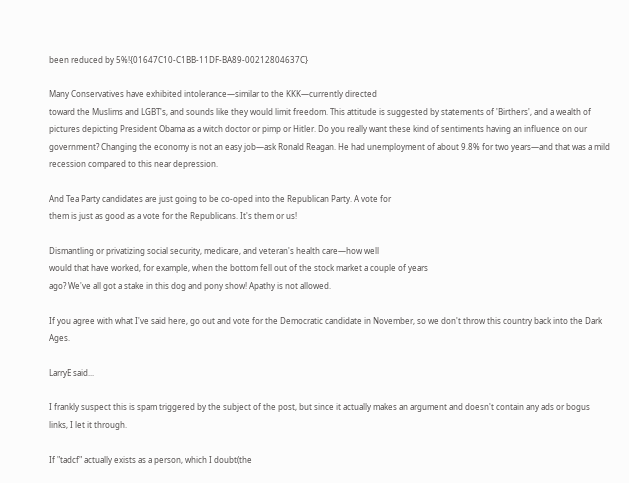been reduced by 5%!{01647C10-C1BB-11DF-BA89-00212804637C}

Many Conservatives have exhibited intolerance—similar to the KKK—currently directed
toward the Muslims and LGBT's, and sounds like they would limit freedom. This attitude is suggested by statements of 'Birthers', and a wealth of pictures depicting President Obama as a witch doctor or pimp or Hitler. Do you really want these kind of sentiments having an influence on our government? Changing the economy is not an easy job—ask Ronald Reagan. He had unemployment of about 9.8% for two years—and that was a mild recession compared to this near depression.

And Tea Party candidates are just going to be co-oped into the Republican Party. A vote for
them is just as good as a vote for the Republicans. It's them or us!

Dismantling or privatizing social security, medicare, and veteran's health care—how well
would that have worked, for example, when the bottom fell out of the stock market a couple of years
ago? We've all got a stake in this dog and pony show! Apathy is not allowed.

If you agree with what I've said here, go out and vote for the Democratic candidate in November, so we don't throw this country back into the Dark Ages.

LarryE said...

I frankly suspect this is spam triggered by the subject of the post, but since it actually makes an argument and doesn't contain any ads or bogus links, I let it through.

If "tadcf" actually exists as a person, which I doubt(the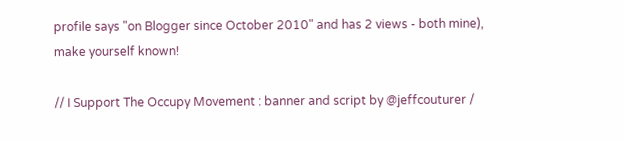profile says "on Blogger since October 2010" and has 2 views - both mine), make yourself known!

// I Support The Occupy Movement : banner and script by @jeffcouturer /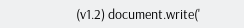(v1.2) document.write('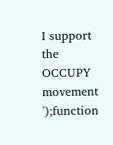I support the OCCUPY movement
');function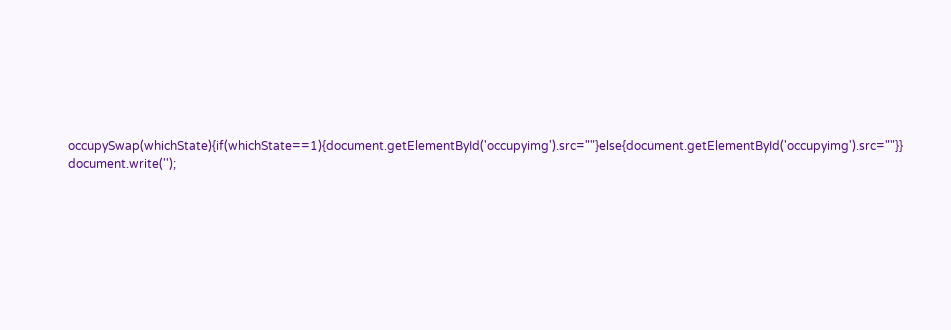occupySwap(whichState){if(whichState==1){document.getElementById('occupyimg').src=""}else{document.getElementById('occupyimg').src=""}} document.write('');